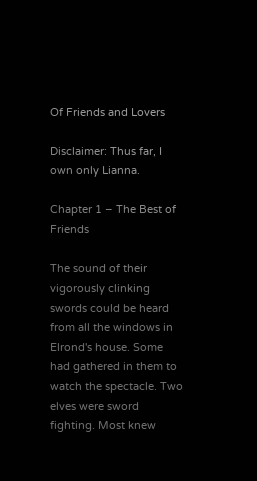Of Friends and Lovers

Disclaimer: Thus far, I own only Lianna.

Chapter 1 – The Best of Friends

The sound of their vigorously clinking swords could be heard from all the windows in Elrond's house. Some had gathered in them to watch the spectacle. Two elves were sword fighting. Most knew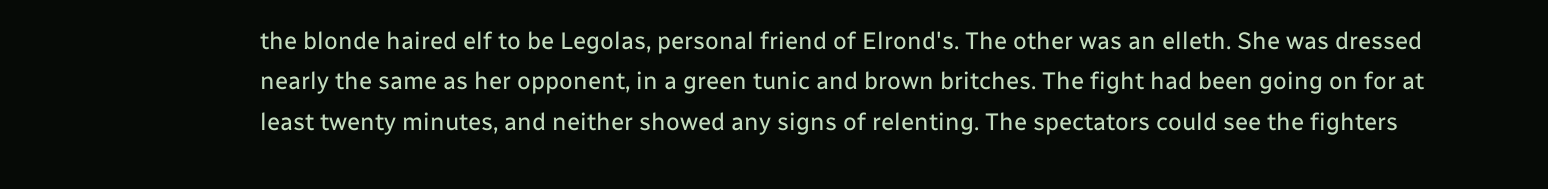the blonde haired elf to be Legolas, personal friend of Elrond's. The other was an elleth. She was dressed nearly the same as her opponent, in a green tunic and brown britches. The fight had been going on for at least twenty minutes, and neither showed any signs of relenting. The spectators could see the fighters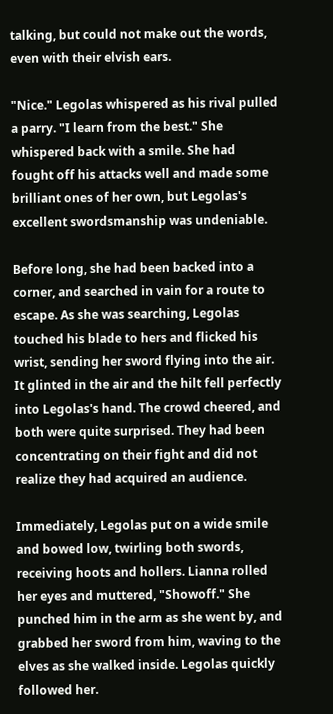talking, but could not make out the words, even with their elvish ears.

"Nice." Legolas whispered as his rival pulled a parry. "I learn from the best." She whispered back with a smile. She had fought off his attacks well and made some brilliant ones of her own, but Legolas's excellent swordsmanship was undeniable.

Before long, she had been backed into a corner, and searched in vain for a route to escape. As she was searching, Legolas touched his blade to hers and flicked his wrist, sending her sword flying into the air. It glinted in the air and the hilt fell perfectly into Legolas's hand. The crowd cheered, and both were quite surprised. They had been concentrating on their fight and did not realize they had acquired an audience.

Immediately, Legolas put on a wide smile and bowed low, twirling both swords, receiving hoots and hollers. Lianna rolled her eyes and muttered, "Showoff." She punched him in the arm as she went by, and grabbed her sword from him, waving to the elves as she walked inside. Legolas quickly followed her.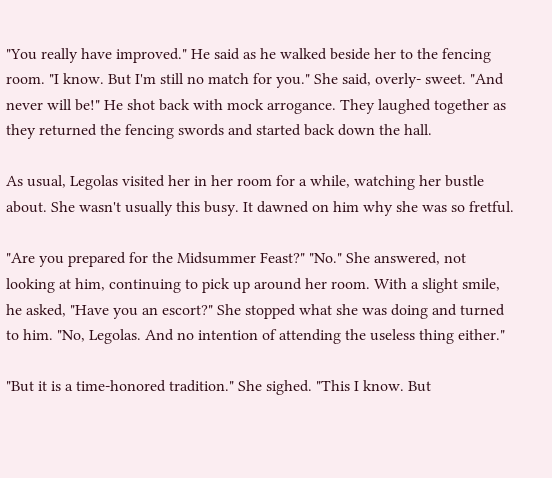"You really have improved." He said as he walked beside her to the fencing room. "I know. But I'm still no match for you." She said, overly- sweet. "And never will be!" He shot back with mock arrogance. They laughed together as they returned the fencing swords and started back down the hall.

As usual, Legolas visited her in her room for a while, watching her bustle about. She wasn't usually this busy. It dawned on him why she was so fretful.

"Are you prepared for the Midsummer Feast?" "No." She answered, not looking at him, continuing to pick up around her room. With a slight smile, he asked, "Have you an escort?" She stopped what she was doing and turned to him. "No, Legolas. And no intention of attending the useless thing either."

"But it is a time-honored tradition." She sighed. "This I know. But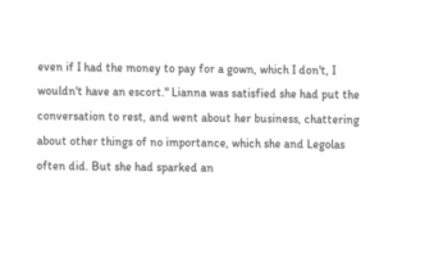even if I had the money to pay for a gown, which I don't, I wouldn't have an escort." Lianna was satisfied she had put the conversation to rest, and went about her business, chattering about other things of no importance, which she and Legolas often did. But she had sparked an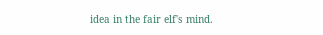idea in the fair elf's mind.